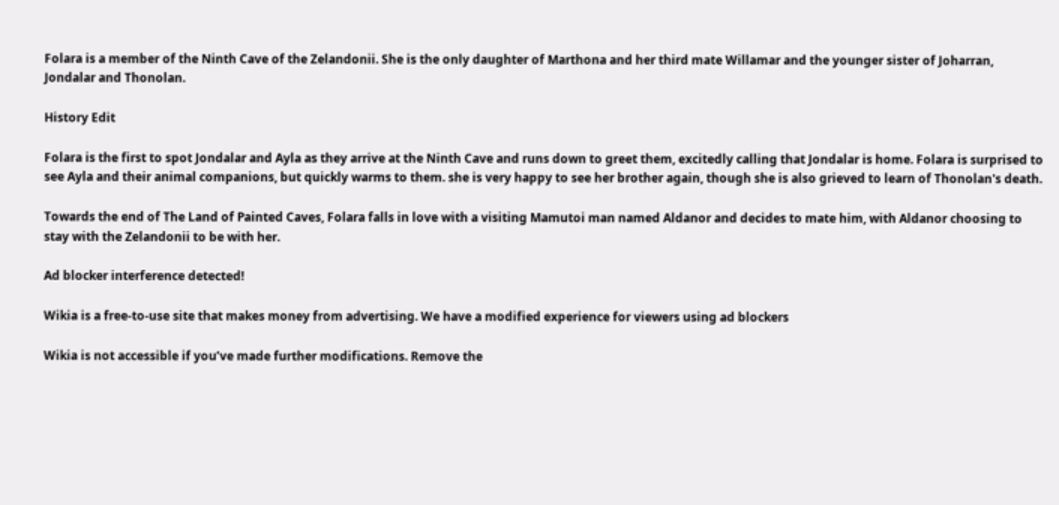Folara is a member of the Ninth Cave of the Zelandonii. She is the only daughter of Marthona and her third mate Willamar and the younger sister of Joharran, Jondalar and Thonolan.

History Edit

Folara is the first to spot Jondalar and Ayla as they arrive at the Ninth Cave and runs down to greet them, excitedly calling that Jondalar is home. Folara is surprised to see Ayla and their animal companions, but quickly warms to them. she is very happy to see her brother again, though she is also grieved to learn of Thonolan's death.

Towards the end of The Land of Painted Caves, Folara falls in love with a visiting Mamutoi man named Aldanor and decides to mate him, with Aldanor choosing to stay with the Zelandonii to be with her.

Ad blocker interference detected!

Wikia is a free-to-use site that makes money from advertising. We have a modified experience for viewers using ad blockers

Wikia is not accessible if you’ve made further modifications. Remove the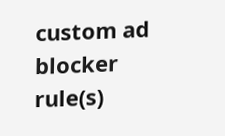custom ad blocker rule(s)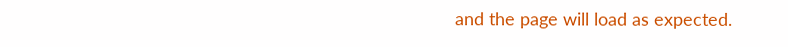and the page will load as expected.